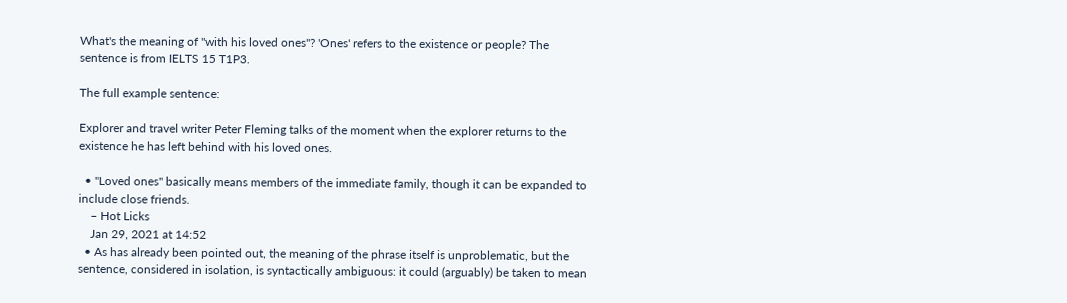What's the meaning of "with his loved ones"? 'Ones' refers to the existence or people? The sentence is from IELTS 15 T1P3.

The full example sentence:

Explorer and travel writer Peter Fleming talks of the moment when the explorer returns to the existence he has left behind with his loved ones.

  • "Loved ones" basically means members of the immediate family, though it can be expanded to include close friends.
    – Hot Licks
    Jan 29, 2021 at 14:52
  • As has already been pointed out, the meaning of the phrase itself is unproblematic, but the sentence, considered in isolation, is syntactically ambiguous: it could (arguably) be taken to mean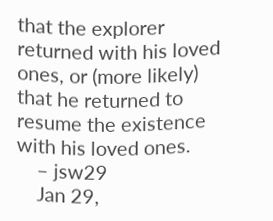that the explorer returned with his loved ones, or (more likely) that he returned to resume the existence with his loved ones.
    – jsw29
    Jan 29,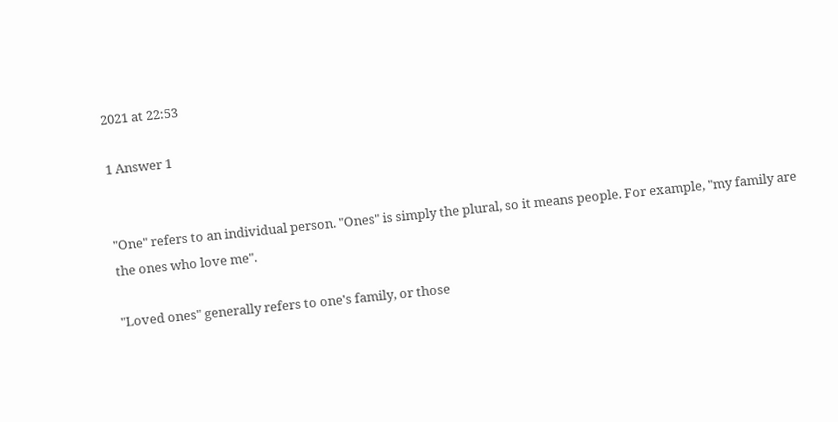2021 at 22:53

1 Answer 1


"One" refers to an individual person. "Ones" is simply the plural, so it means people. For example, "my family are the ones who love me".

"Loved ones" generally refers to one's family, or those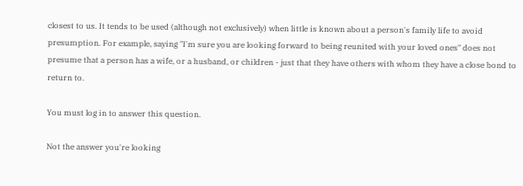closest to us. It tends to be used (although not exclusively) when little is known about a person's family life to avoid presumption. For example, saying "I'm sure you are looking forward to being reunited with your loved ones" does not presume that a person has a wife, or a husband, or children - just that they have others with whom they have a close bond to return to.

You must log in to answer this question.

Not the answer you're looking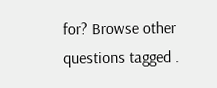for? Browse other questions tagged .